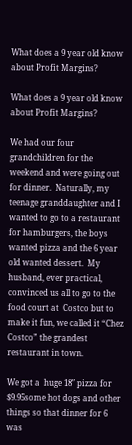What does a 9 year old know about Profit Margins?

What does a 9 year old know about Profit Margins?

We had our four grandchildren for the weekend and were going out for dinner.  Naturally, my teenage granddaughter and I wanted to go to a restaurant for hamburgers, the boys wanted pizza and the 6 year old wanted dessert.  My husband, ever practical, convinced us all to go to the food court at  Costco but to make it fun, we called it “Chez Costco” the grandest restaurant in town.

We got a  huge 18″ pizza for $9.95some hot dogs and other things so that dinner for 6 was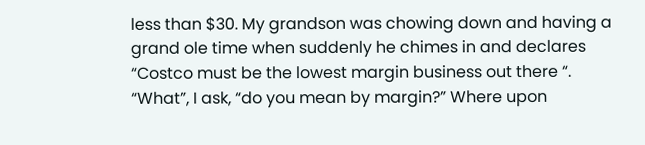less than $30. My grandson was chowing down and having a grand ole time when suddenly he chimes in and declares “Costco must be the lowest margin business out there “.  “What”, I ask, “do you mean by margin?” Where upon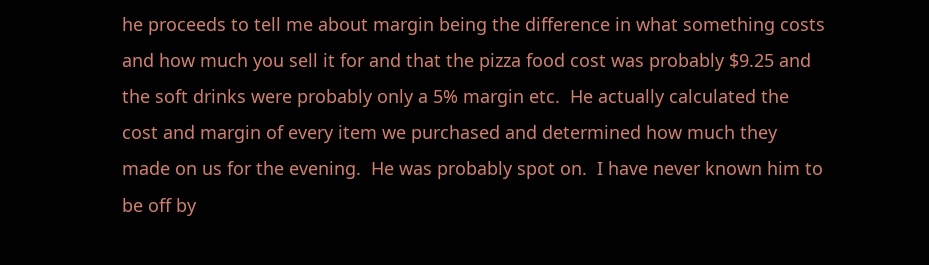he proceeds to tell me about margin being the difference in what something costs and how much you sell it for and that the pizza food cost was probably $9.25 and the soft drinks were probably only a 5% margin etc.  He actually calculated the cost and margin of every item we purchased and determined how much they made on us for the evening.  He was probably spot on.  I have never known him to be off by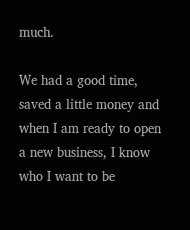much.

We had a good time, saved a little money and when I am ready to open a new business, I know who I want to be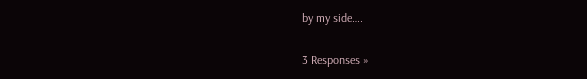by my side….

3 Responses »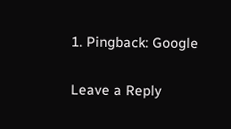1. Pingback: Google

Leave a Reply